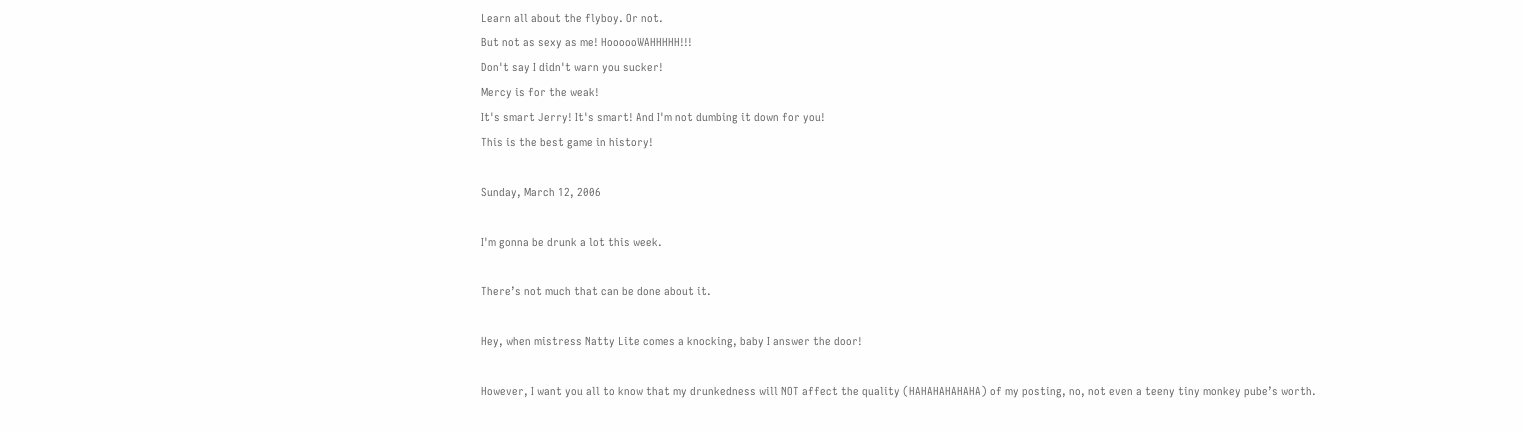Learn all about the flyboy. Or not.
But not as sexy as me! HoooooWAHHHHH!!!
Don't say I didn't warn you sucker!
Mercy is for the weak!
It's smart Jerry! It's smart! And I'm not dumbing it down for you!
This is the best game in history!

Sunday, March 12, 2006

I'm gonna be drunk a lot this week.

There’s not much that can be done about it.

Hey, when mistress Natty Lite comes a knocking, baby I answer the door!

However, I want you all to know that my drunkedness will NOT affect the quality (HAHAHAHAHAHA) of my posting, no, not even a teeny tiny monkey pube’s worth.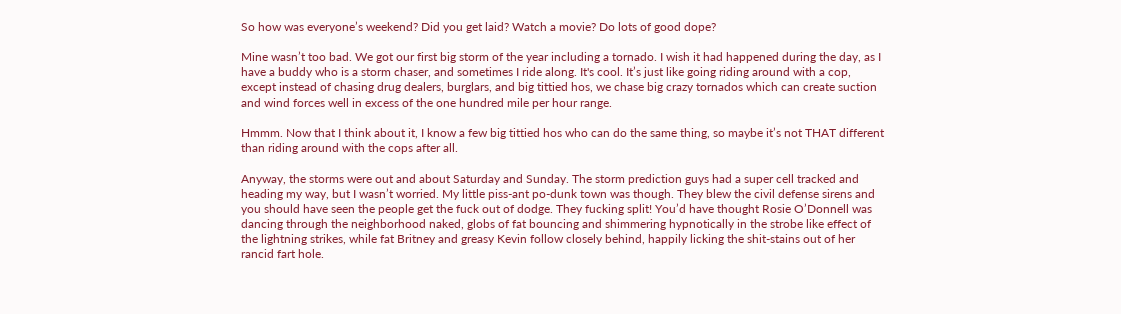So how was everyone’s weekend? Did you get laid? Watch a movie? Do lots of good dope?

Mine wasn’t too bad. We got our first big storm of the year including a tornado. I wish it had happened during the day, as I have a buddy who is a storm chaser, and sometimes I ride along. It's cool. It’s just like going riding around with a cop, except instead of chasing drug dealers, burglars, and big tittied hos, we chase big crazy tornados which can create suction and wind forces well in excess of the one hundred mile per hour range.

Hmmm. Now that I think about it, I know a few big tittied hos who can do the same thing, so maybe it’s not THAT different than riding around with the cops after all.

Anyway, the storms were out and about Saturday and Sunday. The storm prediction guys had a super cell tracked and heading my way, but I wasn’t worried. My little piss-ant po-dunk town was though. They blew the civil defense sirens and you should have seen the people get the fuck out of dodge. They fucking split! You’d have thought Rosie O’Donnell was dancing through the neighborhood naked, globs of fat bouncing and shimmering hypnotically in the strobe like effect of the lightning strikes, while fat Britney and greasy Kevin follow closely behind, happily licking the shit-stains out of her rancid fart hole.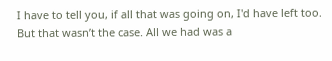I have to tell you, if all that was going on, I'd have left too. But that wasn’t the case. All we had was a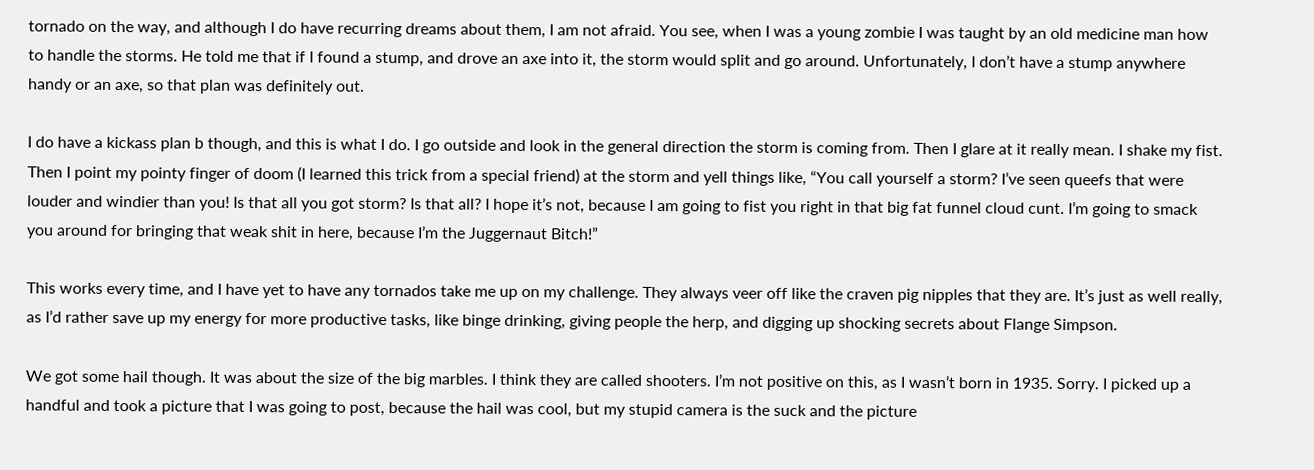tornado on the way, and although I do have recurring dreams about them, I am not afraid. You see, when I was a young zombie I was taught by an old medicine man how to handle the storms. He told me that if I found a stump, and drove an axe into it, the storm would split and go around. Unfortunately, I don’t have a stump anywhere handy or an axe, so that plan was definitely out.

I do have a kickass plan b though, and this is what I do. I go outside and look in the general direction the storm is coming from. Then I glare at it really mean. I shake my fist. Then I point my pointy finger of doom (I learned this trick from a special friend) at the storm and yell things like, “You call yourself a storm? I’ve seen queefs that were louder and windier than you! Is that all you got storm? Is that all? I hope it’s not, because I am going to fist you right in that big fat funnel cloud cunt. I’m going to smack you around for bringing that weak shit in here, because I’m the Juggernaut Bitch!”

This works every time, and I have yet to have any tornados take me up on my challenge. They always veer off like the craven pig nipples that they are. It’s just as well really, as I’d rather save up my energy for more productive tasks, like binge drinking, giving people the herp, and digging up shocking secrets about Flange Simpson.

We got some hail though. It was about the size of the big marbles. I think they are called shooters. I’m not positive on this, as I wasn’t born in 1935. Sorry. I picked up a handful and took a picture that I was going to post, because the hail was cool, but my stupid camera is the suck and the picture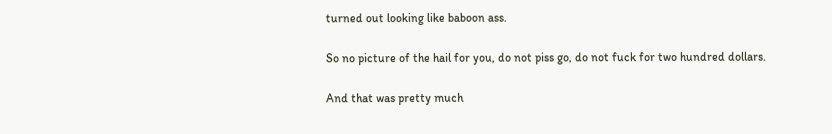turned out looking like baboon ass.

So no picture of the hail for you, do not piss go, do not fuck for two hundred dollars.

And that was pretty much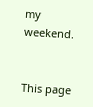my weekend.


This page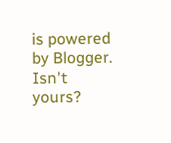is powered by Blogger. Isn't yours?